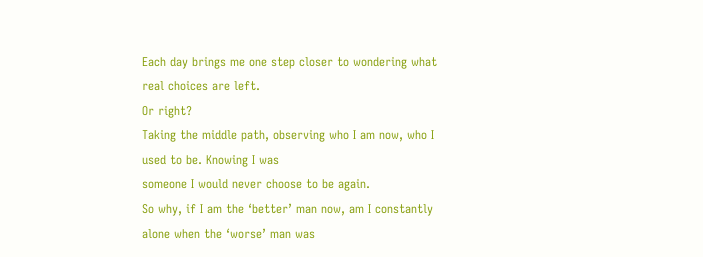Each day brings me one step closer to wondering what real choices are left.
Or right?
Taking the middle path, observing who I am now, who I used to be. Knowing I was
someone I would never choose to be again.
So why, if I am the ‘better’ man now, am I constantly alone when the ‘worse’ man was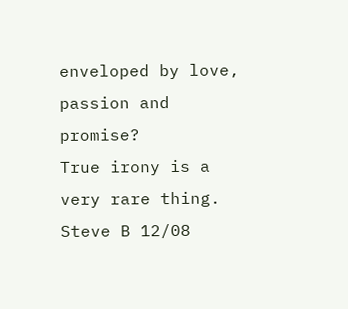enveloped by love, passion and promise?
True irony is a very rare thing.
Steve B 12/08